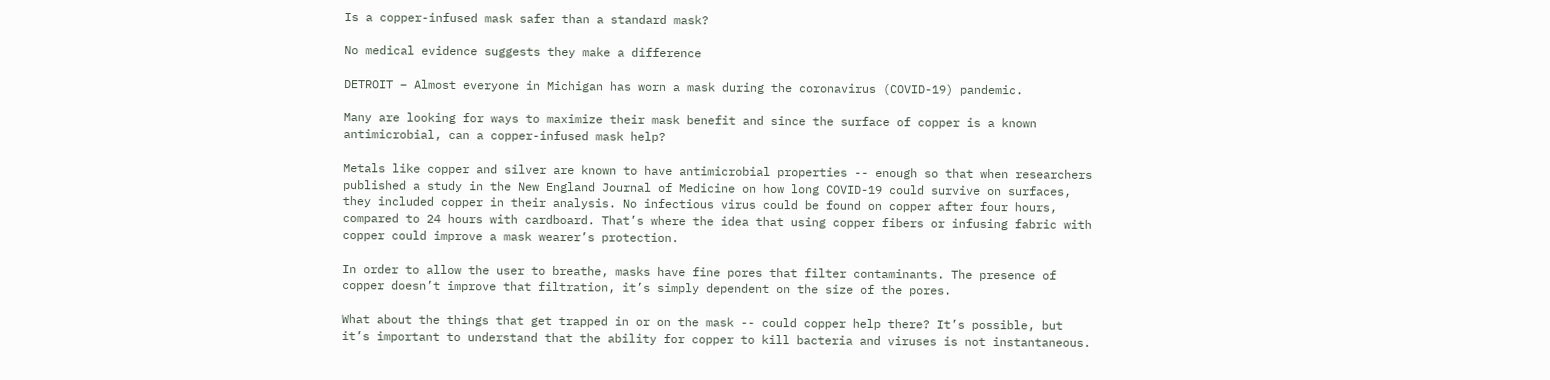Is a copper-infused mask safer than a standard mask?

No medical evidence suggests they make a difference

DETROIT – Almost everyone in Michigan has worn a mask during the coronavirus (COVID-19) pandemic.

Many are looking for ways to maximize their mask benefit and since the surface of copper is a known antimicrobial, can a copper-infused mask help?

Metals like copper and silver are known to have antimicrobial properties -- enough so that when researchers published a study in the New England Journal of Medicine on how long COVID-19 could survive on surfaces, they included copper in their analysis. No infectious virus could be found on copper after four hours, compared to 24 hours with cardboard. That’s where the idea that using copper fibers or infusing fabric with copper could improve a mask wearer’s protection.

In order to allow the user to breathe, masks have fine pores that filter contaminants. The presence of copper doesn’t improve that filtration, it’s simply dependent on the size of the pores.

What about the things that get trapped in or on the mask -- could copper help there? It’s possible, but it’s important to understand that the ability for copper to kill bacteria and viruses is not instantaneous.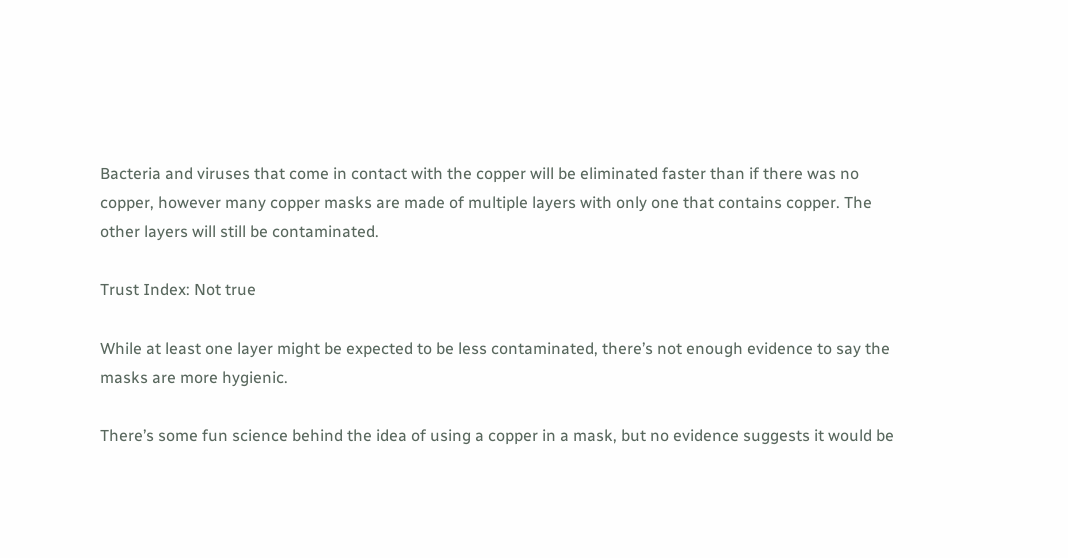Bacteria and viruses that come in contact with the copper will be eliminated faster than if there was no copper, however many copper masks are made of multiple layers with only one that contains copper. The other layers will still be contaminated.

Trust Index: Not true

While at least one layer might be expected to be less contaminated, there’s not enough evidence to say the masks are more hygienic.

There’s some fun science behind the idea of using a copper in a mask, but no evidence suggests it would be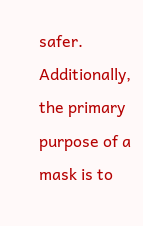safer. Additionally, the primary purpose of a mask is to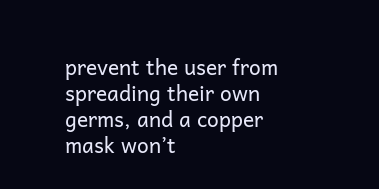prevent the user from spreading their own germs, and a copper mask won’t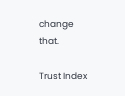change that.

Trust Index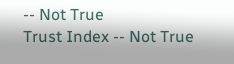-- Not True
Trust Index -- Not True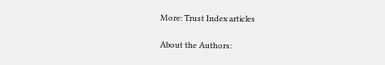More: Trust Index articles

About the Authors: